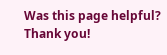Was this page helpful?
Thank you!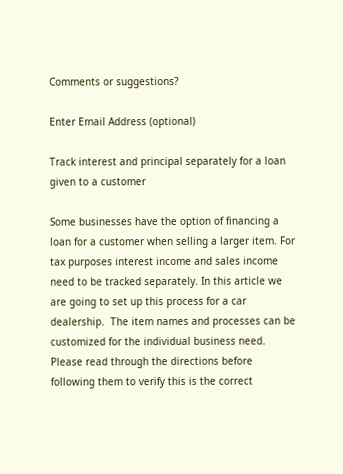Comments or suggestions?

Enter Email Address (optional)

Track interest and principal separately for a loan given to a customer

Some businesses have the option of financing a loan for a customer when selling a larger item. For tax purposes interest income and sales income need to be tracked separately. In this article we are going to set up this process for a car dealership.  The item names and processes can be customized for the individual business need. Please read through the directions before following them to verify this is the correct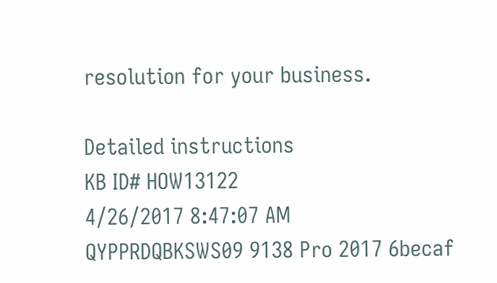resolution for your business.

Detailed instructions
KB ID# HOW13122
4/26/2017 8:47:07 AM
QYPPRDQBKSWS09 9138 Pro 2017 6becaf